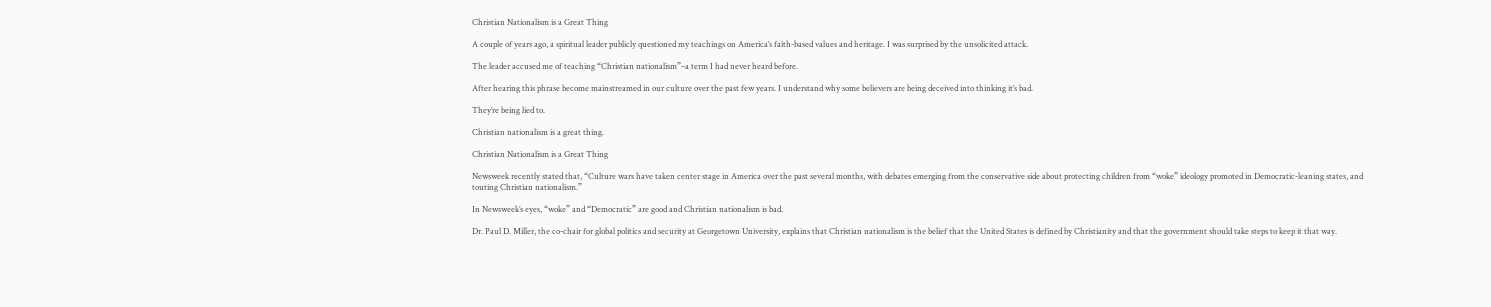Christian Nationalism is a Great Thing

A couple of years ago, a spiritual leader publicly questioned my teachings on America’s faith-based values and heritage. I was surprised by the unsolicited attack.

The leader accused me of teaching “Christian nationalism”–a term I had never heard before.

After hearing this phrase become mainstreamed in our culture over the past few years. I understand why some believers are being deceived into thinking it’s bad.

They’re being lied to.

Christian nationalism is a great thing.

Christian Nationalism is a Great Thing

Newsweek recently stated that, “Culture wars have taken center stage in America over the past several months, with debates emerging from the conservative side about protecting children from “woke” ideology promoted in Democratic-leaning states, and touting Christian nationalism.”

In Newsweek’s eyes, “woke” and “Democratic” are good and Christian nationalism is bad.

Dr. Paul D. Miller, the co-chair for global politics and security at Georgetown University, explains that Christian nationalism is the belief that the United States is defined by Christianity and that the government should take steps to keep it that way.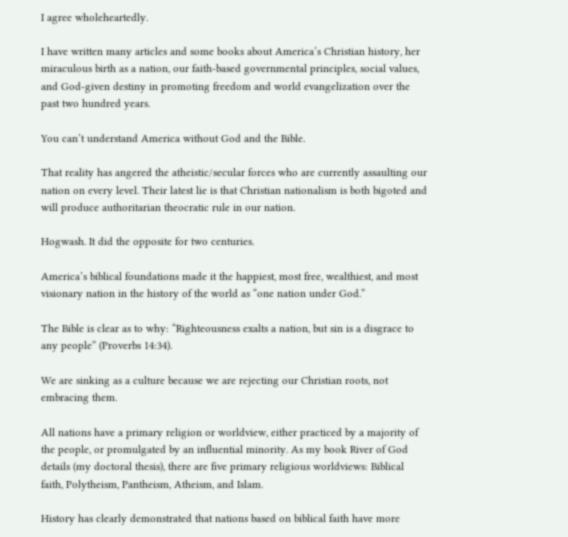I agree wholeheartedly.

I have written many articles and some books about America’s Christian history, her miraculous birth as a nation, our faith-based governmental principles, social values, and God-given destiny in promoting freedom and world evangelization over the past two hundred years.

You can’t understand America without God and the Bible.

That reality has angered the atheistic/secular forces who are currently assaulting our nation on every level. Their latest lie is that Christian nationalism is both bigoted and will produce authoritarian theocratic rule in our nation.

Hogwash. It did the opposite for two centuries.

America’s biblical foundations made it the happiest, most free, wealthiest, and most visionary nation in the history of the world as “one nation under God.”

The Bible is clear as to why: “Righteousness exalts a nation, but sin is a disgrace to any people” (Proverbs 14:34).

We are sinking as a culture because we are rejecting our Christian roots, not embracing them.

All nations have a primary religion or worldview, either practiced by a majority of the people, or promulgated by an influential minority. As my book River of God details (my doctoral thesis), there are five primary religious worldviews: Biblical faith, Polytheism, Pantheism, Atheism, and Islam.

History has clearly demonstrated that nations based on biblical faith have more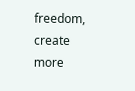freedom, create more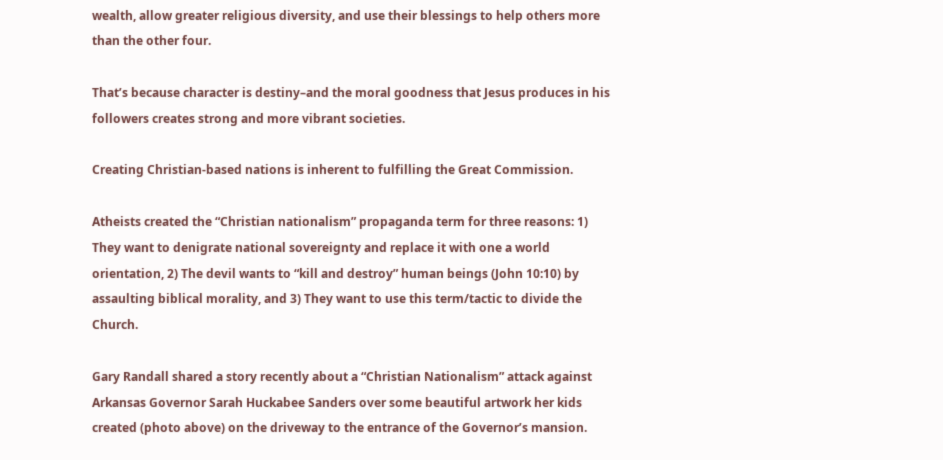wealth, allow greater religious diversity, and use their blessings to help others more than the other four.

That’s because character is destiny–and the moral goodness that Jesus produces in his followers creates strong and more vibrant societies.

Creating Christian-based nations is inherent to fulfilling the Great Commission.

Atheists created the “Christian nationalism” propaganda term for three reasons: 1) They want to denigrate national sovereignty and replace it with one a world orientation, 2) The devil wants to “kill and destroy” human beings (John 10:10) by assaulting biblical morality, and 3) They want to use this term/tactic to divide the Church.

Gary Randall shared a story recently about a “Christian Nationalism” attack against Arkansas Governor Sarah Huckabee Sanders over some beautiful artwork her kids created (photo above) on the driveway to the entrance of the Governor’s mansion.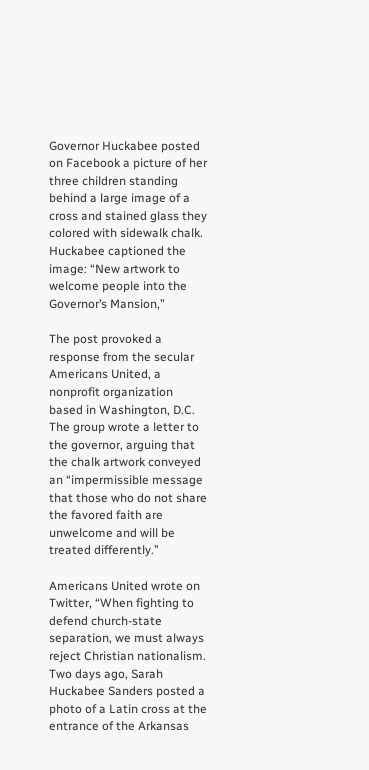Governor Huckabee posted on Facebook a picture of her three children standing behind a large image of a cross and stained glass they colored with sidewalk chalk. Huckabee captioned the image: “New artwork to welcome people into the Governor’s Mansion,”

The post provoked a response from the secular Americans United, a nonprofit organization based in Washington, D.C. The group wrote a letter to the governor, arguing that the chalk artwork conveyed an “impermissible message that those who do not share the favored faith are unwelcome and will be treated differently.”

Americans United wrote on Twitter, “When fighting to defend church-state separation, we must always reject Christian nationalism. Two days ago, Sarah Huckabee Sanders posted a photo of a Latin cross at the entrance of the Arkansas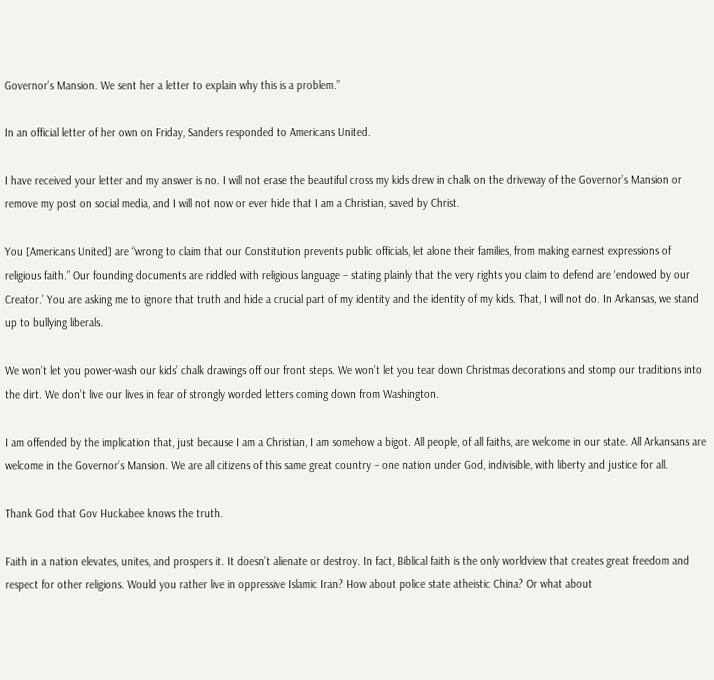Governor’s Mansion. We sent her a letter to explain why this is a problem.”

In an official letter of her own on Friday, Sanders responded to Americans United.

I have received your letter and my answer is no. I will not erase the beautiful cross my kids drew in chalk on the driveway of the Governor’s Mansion or remove my post on social media, and I will not now or ever hide that I am a Christian, saved by Christ.

You [Americans United] are “wrong to claim that our Constitution prevents public officials, let alone their families, from making earnest expressions of religious faith.” Our founding documents are riddled with religious language – stating plainly that the very rights you claim to defend are ‘endowed by our Creator.’ You are asking me to ignore that truth and hide a crucial part of my identity and the identity of my kids. That, I will not do. In Arkansas, we stand up to bullying liberals.

We won’t let you power-wash our kids’ chalk drawings off our front steps. We won’t let you tear down Christmas decorations and stomp our traditions into the dirt. We don’t live our lives in fear of strongly worded letters coming down from Washington.

I am offended by the implication that, just because I am a Christian, I am somehow a bigot. All people, of all faiths, are welcome in our state. All Arkansans are welcome in the Governor’s Mansion. We are all citizens of this same great country – one nation under God, indivisible, with liberty and justice for all.

Thank God that Gov Huckabee knows the truth.

Faith in a nation elevates, unites, and prospers it. It doesn’t alienate or destroy. In fact, Biblical faith is the only worldview that creates great freedom and respect for other religions. Would you rather live in oppressive Islamic Iran? How about police state atheistic China? Or what about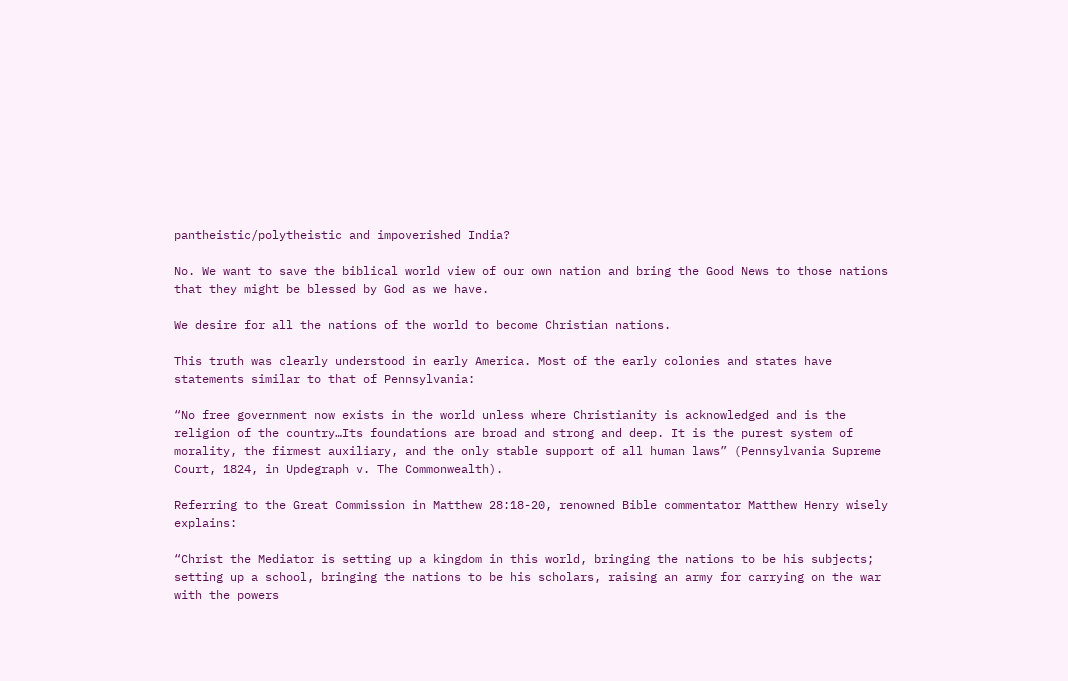pantheistic/polytheistic and impoverished India?

No. We want to save the biblical world view of our own nation and bring the Good News to those nations that they might be blessed by God as we have.

We desire for all the nations of the world to become Christian nations.

This truth was clearly understood in early America. Most of the early colonies and states have statements similar to that of Pennsylvania:

“No free government now exists in the world unless where Christianity is acknowledged and is the religion of the country…Its foundations are broad and strong and deep. It is the purest system of morality, the firmest auxiliary, and the only stable support of all human laws” (Pennsylvania Supreme Court, 1824, in Updegraph v. The Commonwealth).

Referring to the Great Commission in Matthew 28:18-20, renowned Bible commentator Matthew Henry wisely explains:

“Christ the Mediator is setting up a kingdom in this world, bringing the nations to be his subjects; setting up a school, bringing the nations to be his scholars, raising an army for carrying on the war with the powers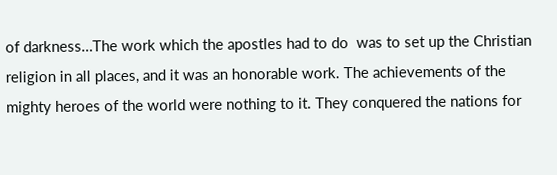of darkness…The work which the apostles had to do  was to set up the Christian religion in all places, and it was an honorable work. The achievements of the mighty heroes of the world were nothing to it. They conquered the nations for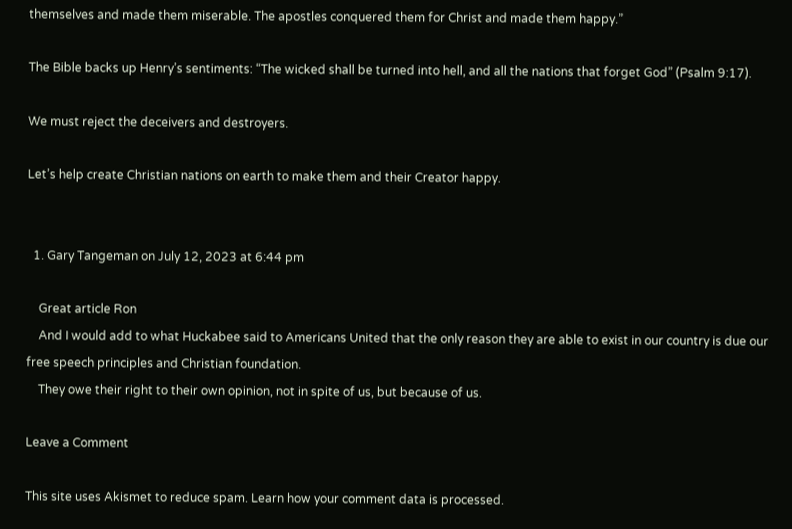themselves and made them miserable. The apostles conquered them for Christ and made them happy.”

The Bible backs up Henry’s sentiments: “The wicked shall be turned into hell, and all the nations that forget God” (Psalm 9:17).

We must reject the deceivers and destroyers.

Let’s help create Christian nations on earth to make them and their Creator happy.


  1. Gary Tangeman on July 12, 2023 at 6:44 pm

    Great article Ron
    And I would add to what Huckabee said to Americans United that the only reason they are able to exist in our country is due our free speech principles and Christian foundation.
    They owe their right to their own opinion, not in spite of us, but because of us.

Leave a Comment

This site uses Akismet to reduce spam. Learn how your comment data is processed.